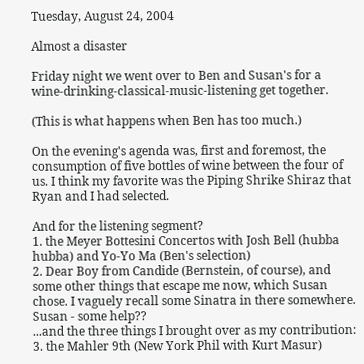Tuesday, August 24, 2004

Almost a disaster

Friday night we went over to Ben and Susan's for a wine-drinking-classical-music-listening get together.

(This is what happens when Ben has too much.)

On the evening's agenda was, first and foremost, the consumption of five bottles of wine between the four of us. I think my favorite was the Piping Shrike Shiraz that Ryan and I had selected.

And for the listening segment?
1. the Meyer Bottesini Concertos with Josh Bell (hubba hubba) and Yo-Yo Ma (Ben's selection)
2. Dear Boy from Candide (Bernstein, of course), and some other things that escape me now, which Susan chose. I vaguely recall some Sinatra in there somewhere. Susan - some help??
...and the three things I brought over as my contribution:
3. the Mahler 9th (New York Phil with Kurt Masur)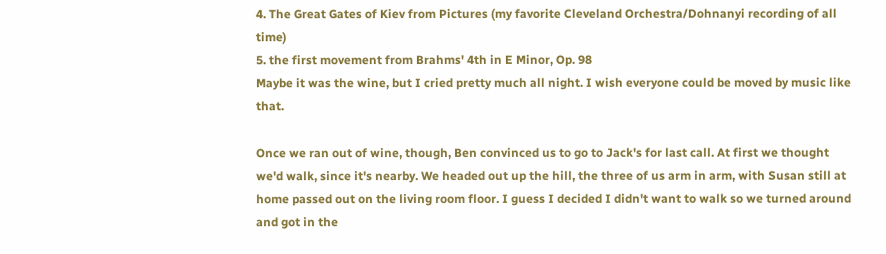4. The Great Gates of Kiev from Pictures (my favorite Cleveland Orchestra/Dohnanyi recording of all time)
5. the first movement from Brahms' 4th in E Minor, Op. 98
Maybe it was the wine, but I cried pretty much all night. I wish everyone could be moved by music like that.

Once we ran out of wine, though, Ben convinced us to go to Jack's for last call. At first we thought we'd walk, since it's nearby. We headed out up the hill, the three of us arm in arm, with Susan still at home passed out on the living room floor. I guess I decided I didn't want to walk so we turned around and got in the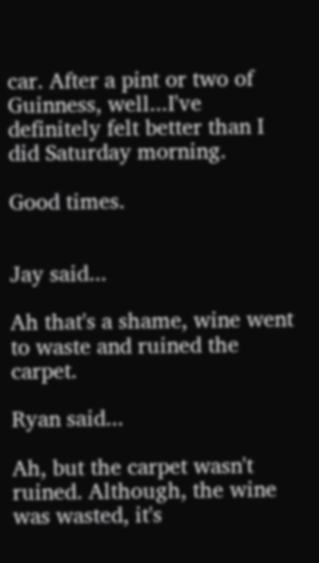car. After a pint or two of Guinness, well...I've definitely felt better than I did Saturday morning.

Good times.


Jay said...

Ah that's a shame, wine went to waste and ruined the carpet.

Ryan said...

Ah, but the carpet wasn't ruined. Although, the wine was wasted, it's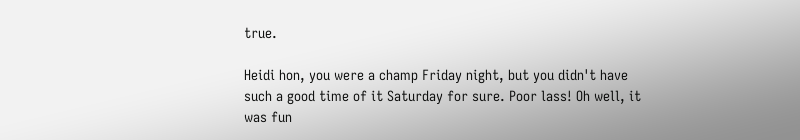true.

Heidi hon, you were a champ Friday night, but you didn't have such a good time of it Saturday for sure. Poor lass! Oh well, it was fun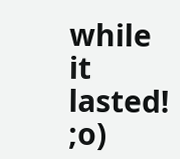while it lasted! ;o)